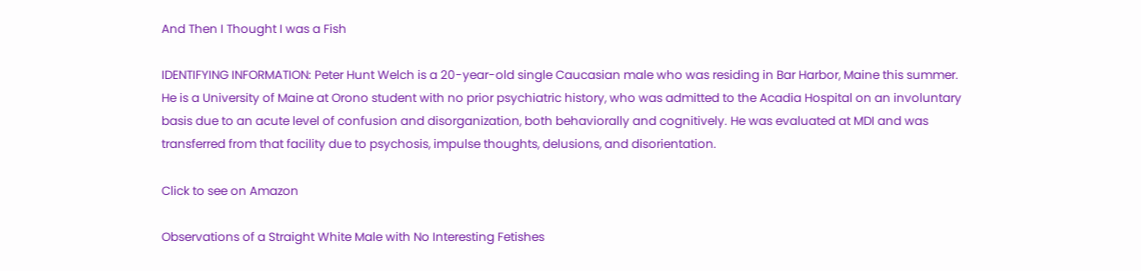And Then I Thought I was a Fish

IDENTIFYING INFORMATION: Peter Hunt Welch is a 20-year-old single Caucasian male who was residing in Bar Harbor, Maine this summer. He is a University of Maine at Orono student with no prior psychiatric history, who was admitted to the Acadia Hospital on an involuntary basis due to an acute level of confusion and disorganization, both behaviorally and cognitively. He was evaluated at MDI and was transferred from that facility due to psychosis, impulse thoughts, delusions, and disorientation.

Click to see on Amazon

Observations of a Straight White Male with No Interesting Fetishes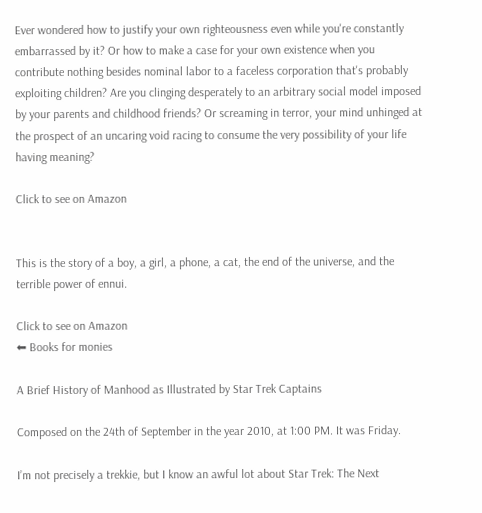Ever wondered how to justify your own righteousness even while you're constantly embarrassed by it? Or how to make a case for your own existence when you contribute nothing besides nominal labor to a faceless corporation that's probably exploiting children? Are you clinging desperately to an arbitrary social model imposed by your parents and childhood friends? Or screaming in terror, your mind unhinged at the prospect of an uncaring void racing to consume the very possibility of your life having meaning?

Click to see on Amazon


This is the story of a boy, a girl, a phone, a cat, the end of the universe, and the terrible power of ennui.

Click to see on Amazon
⬅ Books for monies

A Brief History of Manhood as Illustrated by Star Trek Captains

Composed on the 24th of September in the year 2010, at 1:00 PM. It was Friday.

I’m not precisely a trekkie, but I know an awful lot about Star Trek: The Next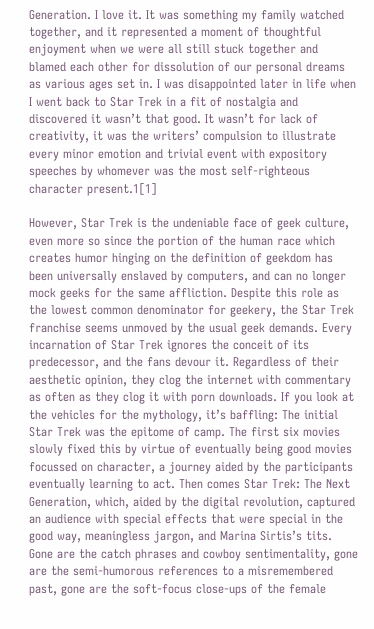Generation. I love it. It was something my family watched together, and it represented a moment of thoughtful enjoyment when we were all still stuck together and blamed each other for dissolution of our personal dreams as various ages set in. I was disappointed later in life when I went back to Star Trek in a fit of nostalgia and discovered it wasn’t that good. It wasn’t for lack of creativity, it was the writers’ compulsion to illustrate every minor emotion and trivial event with expository speeches by whomever was the most self-righteous character present.1[1]

However, Star Trek is the undeniable face of geek culture, even more so since the portion of the human race which creates humor hinging on the definition of geekdom has been universally enslaved by computers, and can no longer mock geeks for the same affliction. Despite this role as the lowest common denominator for geekery, the Star Trek franchise seems unmoved by the usual geek demands. Every incarnation of Star Trek ignores the conceit of its predecessor, and the fans devour it. Regardless of their aesthetic opinion, they clog the internet with commentary as often as they clog it with porn downloads. If you look at the vehicles for the mythology, it’s baffling: The initial Star Trek was the epitome of camp. The first six movies slowly fixed this by virtue of eventually being good movies focussed on character, a journey aided by the participants eventually learning to act. Then comes Star Trek: The Next Generation, which, aided by the digital revolution, captured an audience with special effects that were special in the good way, meaningless jargon, and Marina Sirtis’s tits. Gone are the catch phrases and cowboy sentimentality, gone are the semi-humorous references to a misremembered past, gone are the soft-focus close-ups of the female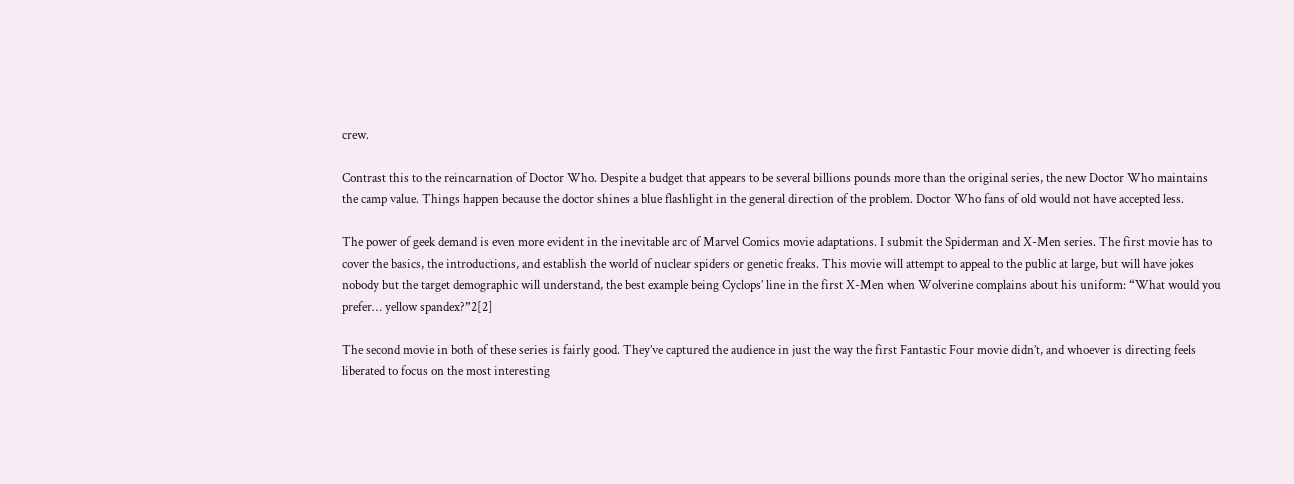crew.

Contrast this to the reincarnation of Doctor Who. Despite a budget that appears to be several billions pounds more than the original series, the new Doctor Who maintains the camp value. Things happen because the doctor shines a blue flashlight in the general direction of the problem. Doctor Who fans of old would not have accepted less.

The power of geek demand is even more evident in the inevitable arc of Marvel Comics movie adaptations. I submit the Spiderman and X-Men series. The first movie has to cover the basics, the introductions, and establish the world of nuclear spiders or genetic freaks. This movie will attempt to appeal to the public at large, but will have jokes nobody but the target demographic will understand, the best example being Cyclops’ line in the first X-Men when Wolverine complains about his uniform: “What would you prefer… yellow spandex?”2[2]

The second movie in both of these series is fairly good. They’ve captured the audience in just the way the first Fantastic Four movie didn’t, and whoever is directing feels liberated to focus on the most interesting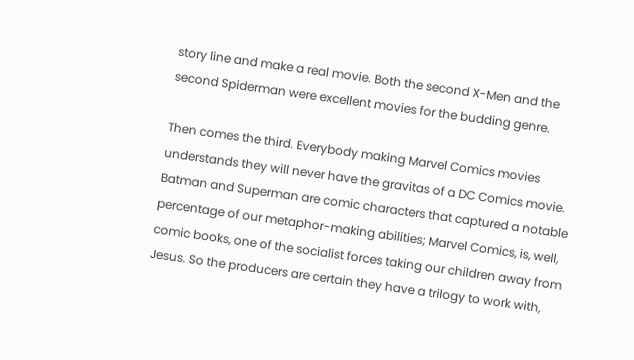story line and make a real movie. Both the second X-Men and the second Spiderman were excellent movies for the budding genre.

Then comes the third. Everybody making Marvel Comics movies understands they will never have the gravitas of a DC Comics movie. Batman and Superman are comic characters that captured a notable percentage of our metaphor-making abilities; Marvel Comics, is, well, comic books, one of the socialist forces taking our children away from Jesus. So the producers are certain they have a trilogy to work with,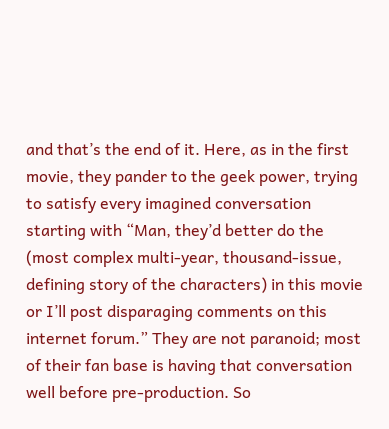and that’s the end of it. Here, as in the first movie, they pander to the geek power, trying to satisfy every imagined conversation starting with “Man, they’d better do the (most complex multi-year, thousand-issue, defining story of the characters) in this movie or I’ll post disparaging comments on this internet forum.” They are not paranoid; most of their fan base is having that conversation well before pre-production. So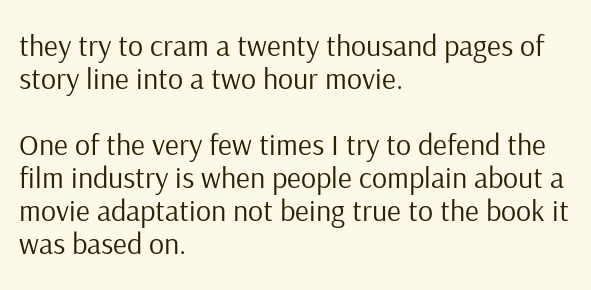they try to cram a twenty thousand pages of story line into a two hour movie.

One of the very few times I try to defend the film industry is when people complain about a movie adaptation not being true to the book it was based on.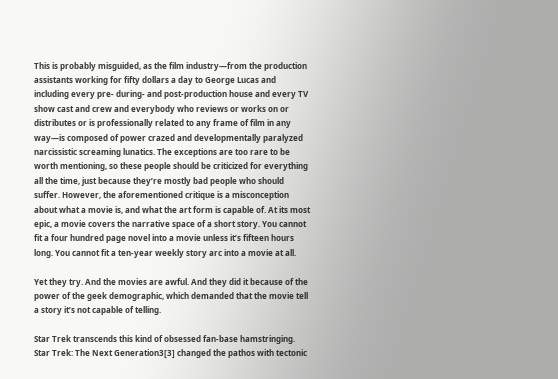This is probably misguided, as the film industry—from the production assistants working for fifty dollars a day to George Lucas and including every pre- during- and post-production house and every TV show cast and crew and everybody who reviews or works on or distributes or is professionally related to any frame of film in any way—is composed of power crazed and developmentally paralyzed narcissistic screaming lunatics. The exceptions are too rare to be worth mentioning, so these people should be criticized for everything all the time, just because they’re mostly bad people who should suffer. However, the aforementioned critique is a misconception about what a movie is, and what the art form is capable of. At its most epic, a movie covers the narrative space of a short story. You cannot fit a four hundred page novel into a movie unless it’s fifteen hours long. You cannot fit a ten-year weekly story arc into a movie at all.

Yet they try. And the movies are awful. And they did it because of the power of the geek demographic, which demanded that the movie tell a story it’s not capable of telling.

Star Trek transcends this kind of obsessed fan-base hamstringing. Star Trek: The Next Generation3[3] changed the pathos with tectonic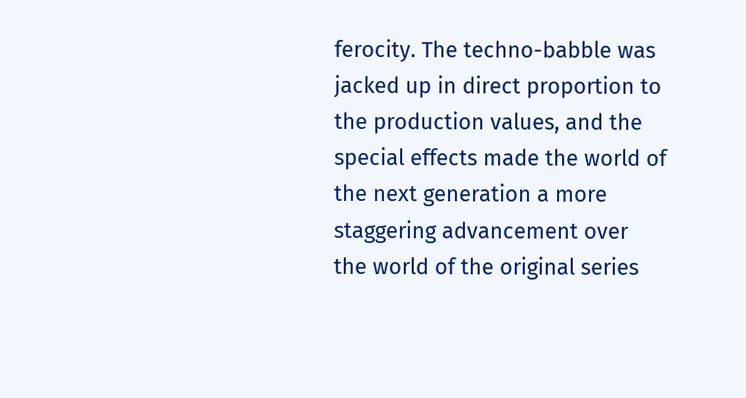ferocity. The techno-babble was jacked up in direct proportion to the production values, and the special effects made the world of the next generation a more staggering advancement over the world of the original series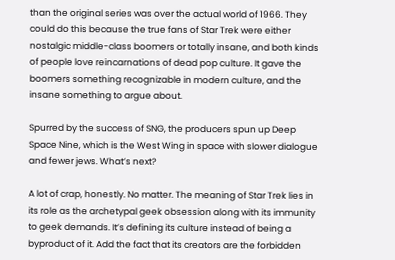than the original series was over the actual world of 1966. They could do this because the true fans of Star Trek were either nostalgic middle-class boomers or totally insane, and both kinds of people love reincarnations of dead pop culture. It gave the boomers something recognizable in modern culture, and the insane something to argue about.

Spurred by the success of SNG, the producers spun up Deep Space Nine, which is the West Wing in space with slower dialogue and fewer jews. What’s next?

A lot of crap, honestly. No matter. The meaning of Star Trek lies in its role as the archetypal geek obsession along with its immunity to geek demands. It’s defining its culture instead of being a byproduct of it. Add the fact that its creators are the forbidden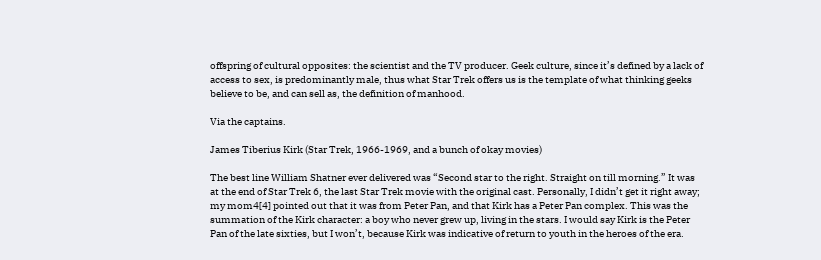offspring of cultural opposites: the scientist and the TV producer. Geek culture, since it’s defined by a lack of access to sex, is predominantly male, thus what Star Trek offers us is the template of what thinking geeks believe to be, and can sell as, the definition of manhood.

Via the captains.

James Tiberius Kirk (Star Trek, 1966-1969, and a bunch of okay movies)

The best line William Shatner ever delivered was “Second star to the right. Straight on till morning.” It was at the end of Star Trek 6, the last Star Trek movie with the original cast. Personally, I didn’t get it right away; my mom4[4] pointed out that it was from Peter Pan, and that Kirk has a Peter Pan complex. This was the summation of the Kirk character: a boy who never grew up, living in the stars. I would say Kirk is the Peter Pan of the late sixties, but I won’t, because Kirk was indicative of return to youth in the heroes of the era.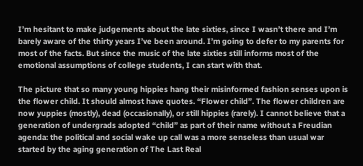I’m hesitant to make judgements about the late sixties, since I wasn’t there and I’m barely aware of the thirty years I’ve been around. I’m going to defer to my parents for most of the facts. But since the music of the late sixties still informs most of the emotional assumptions of college students, I can start with that.

The picture that so many young hippies hang their misinformed fashion senses upon is the flower child. It should almost have quotes. “Flower child”. The flower children are now yuppies (mostly), dead (occasionally), or still hippies (rarely). I cannot believe that a generation of undergrads adopted “child” as part of their name without a Freudian agenda: the political and social wake up call was a more senseless than usual war started by the aging generation of The Last Real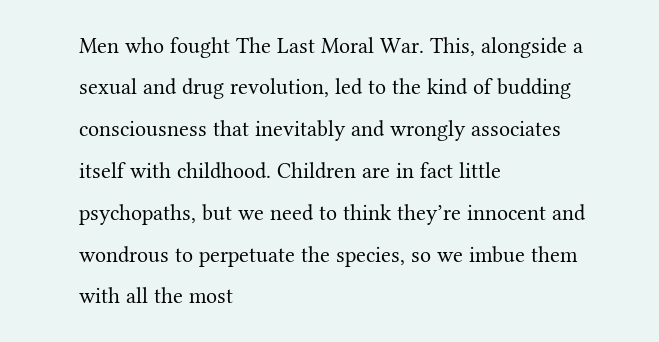Men who fought The Last Moral War. This, alongside a sexual and drug revolution, led to the kind of budding consciousness that inevitably and wrongly associates itself with childhood. Children are in fact little psychopaths, but we need to think they’re innocent and wondrous to perpetuate the species, so we imbue them with all the most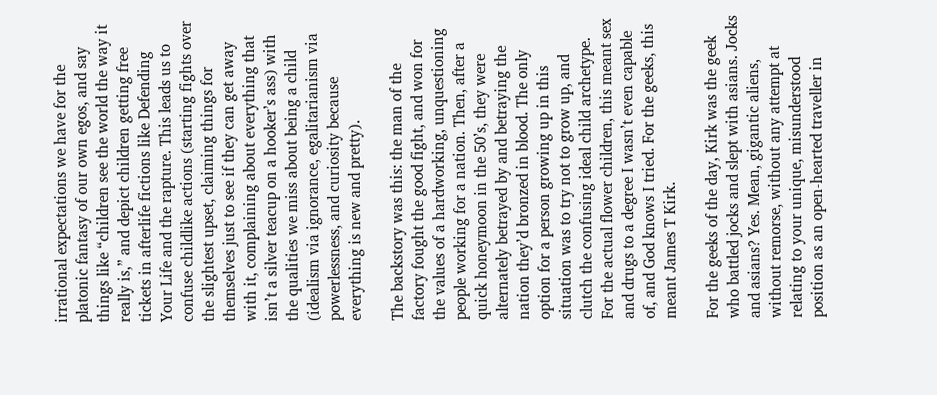irrational expectations we have for the platonic fantasy of our own egos, and say things like “children see the world the way it really is,” and depict children getting free tickets in afterlife fictions like Defending Your Life and the rapture. This leads us to confuse childlike actions (starting fights over the slightest upset, claiming things for themselves just to see if they can get away with it, complaining about everything that isn’t a silver teacup on a hooker’s ass) with the qualities we miss about being a child (idealism via ignorance, egalitarianism via powerlessness, and curiosity because everything is new and pretty).

The backstory was this: the man of the factory fought the good fight, and won for the values of a hardworking, unquestioning people working for a nation. Then, after a quick honeymoon in the 50’s, they were alternately betrayed by and betraying the nation they’d bronzed in blood. The only option for a person growing up in this situation was to try not to grow up, and clutch the confusing ideal child archetype. For the actual flower children, this meant sex and drugs to a degree I wasn’t even capable of, and God knows I tried. For the geeks, this meant James T Kirk.

For the geeks of the day, Kirk was the geek who battled jocks and slept with asians. Jocks and asians? Yes. Mean, gigantic aliens, without remorse, without any attempt at relating to your unique, misunderstood position as an open-hearted traveller in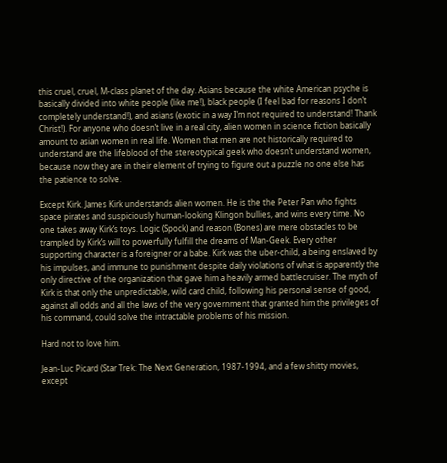this cruel, cruel, M-class planet of the day. Asians because the white American psyche is basically divided into white people (like me!), black people (I feel bad for reasons I don’t completely understand!), and asians (exotic in a way I’m not required to understand! Thank Christ!). For anyone who doesn’t live in a real city, alien women in science fiction basically amount to asian women in real life. Women that men are not historically required to understand are the lifeblood of the stereotypical geek who doesn’t understand women, because now they are in their element of trying to figure out a puzzle no one else has the patience to solve.

Except Kirk. James Kirk understands alien women. He is the the Peter Pan who fights space pirates and suspiciously human-looking Klingon bullies, and wins every time. No one takes away Kirk’s toys. Logic (Spock) and reason (Bones) are mere obstacles to be trampled by Kirk’s will to powerfully fulfill the dreams of Man-Geek. Every other supporting character is a foreigner or a babe. Kirk was the uber-child, a being enslaved by his impulses, and immune to punishment despite daily violations of what is apparently the only directive of the organization that gave him a heavily armed battlecruiser. The myth of Kirk is that only the unpredictable, wild card child, following his personal sense of good, against all odds and all the laws of the very government that granted him the privileges of his command, could solve the intractable problems of his mission.

Hard not to love him.

Jean-Luc Picard (Star Trek: The Next Generation, 1987-1994, and a few shitty movies, except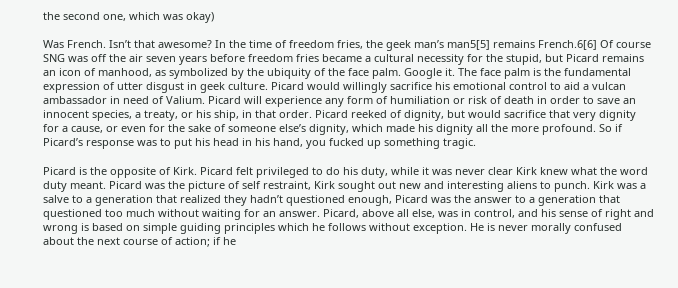the second one, which was okay)

Was French. Isn’t that awesome? In the time of freedom fries, the geek man’s man5[5] remains French.6[6] Of course SNG was off the air seven years before freedom fries became a cultural necessity for the stupid, but Picard remains an icon of manhood, as symbolized by the ubiquity of the face palm. Google it. The face palm is the fundamental expression of utter disgust in geek culture. Picard would willingly sacrifice his emotional control to aid a vulcan ambassador in need of Valium. Picard will experience any form of humiliation or risk of death in order to save an innocent species, a treaty, or his ship, in that order. Picard reeked of dignity, but would sacrifice that very dignity for a cause, or even for the sake of someone else’s dignity, which made his dignity all the more profound. So if Picard’s response was to put his head in his hand, you fucked up something tragic.

Picard is the opposite of Kirk. Picard felt privileged to do his duty, while it was never clear Kirk knew what the word duty meant. Picard was the picture of self restraint, Kirk sought out new and interesting aliens to punch. Kirk was a salve to a generation that realized they hadn’t questioned enough, Picard was the answer to a generation that questioned too much without waiting for an answer. Picard, above all else, was in control, and his sense of right and wrong is based on simple guiding principles which he follows without exception. He is never morally confused about the next course of action; if he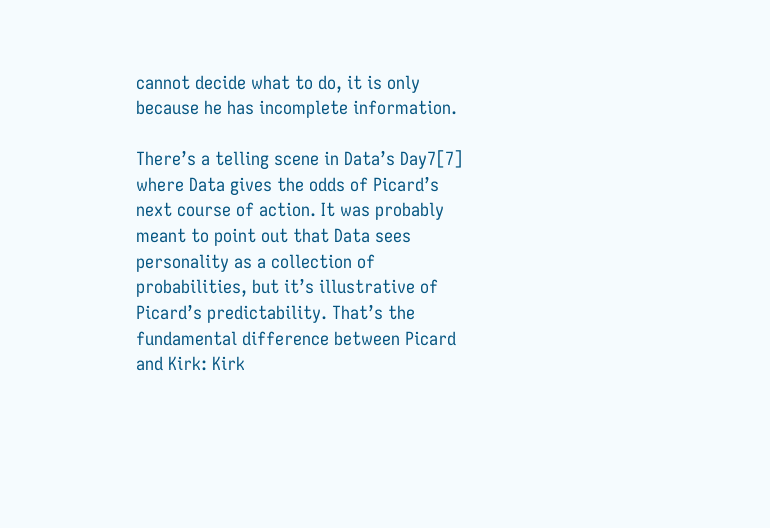cannot decide what to do, it is only because he has incomplete information.

There’s a telling scene in Data’s Day7[7] where Data gives the odds of Picard’s next course of action. It was probably meant to point out that Data sees personality as a collection of probabilities, but it’s illustrative of Picard’s predictability. That’s the fundamental difference between Picard and Kirk: Kirk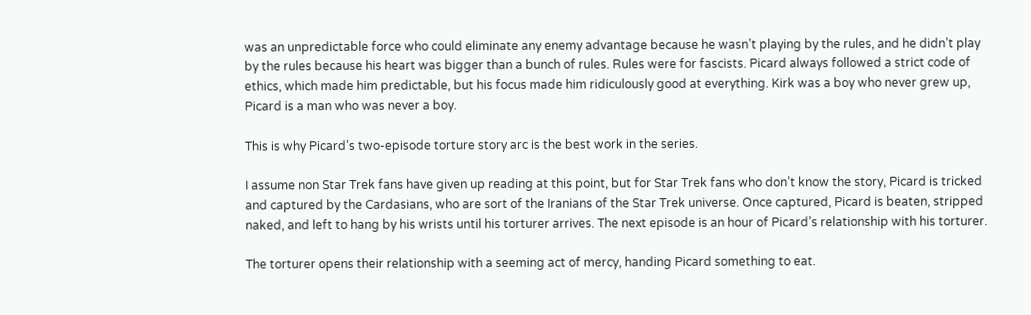was an unpredictable force who could eliminate any enemy advantage because he wasn’t playing by the rules, and he didn’t play by the rules because his heart was bigger than a bunch of rules. Rules were for fascists. Picard always followed a strict code of ethics, which made him predictable, but his focus made him ridiculously good at everything. Kirk was a boy who never grew up, Picard is a man who was never a boy.

This is why Picard’s two-episode torture story arc is the best work in the series.

I assume non Star Trek fans have given up reading at this point, but for Star Trek fans who don’t know the story, Picard is tricked and captured by the Cardasians, who are sort of the Iranians of the Star Trek universe. Once captured, Picard is beaten, stripped naked, and left to hang by his wrists until his torturer arrives. The next episode is an hour of Picard’s relationship with his torturer.

The torturer opens their relationship with a seeming act of mercy, handing Picard something to eat.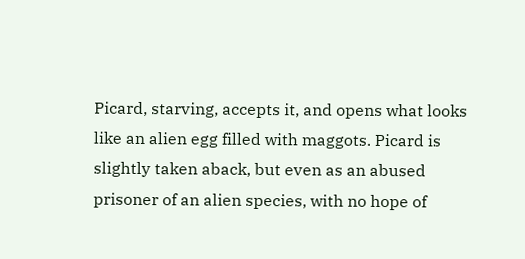Picard, starving, accepts it, and opens what looks like an alien egg filled with maggots. Picard is slightly taken aback, but even as an abused prisoner of an alien species, with no hope of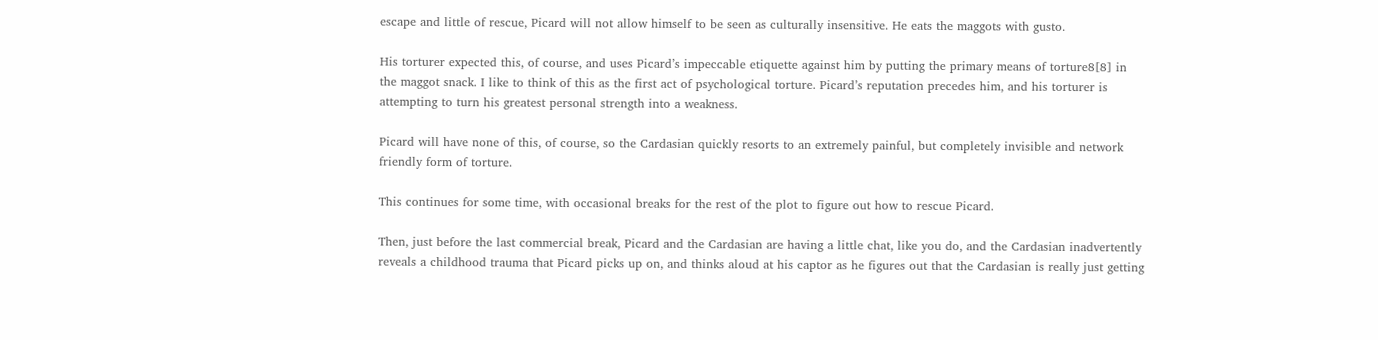escape and little of rescue, Picard will not allow himself to be seen as culturally insensitive. He eats the maggots with gusto.

His torturer expected this, of course, and uses Picard’s impeccable etiquette against him by putting the primary means of torture8[8] in the maggot snack. I like to think of this as the first act of psychological torture. Picard’s reputation precedes him, and his torturer is attempting to turn his greatest personal strength into a weakness.

Picard will have none of this, of course, so the Cardasian quickly resorts to an extremely painful, but completely invisible and network friendly form of torture.

This continues for some time, with occasional breaks for the rest of the plot to figure out how to rescue Picard.

Then, just before the last commercial break, Picard and the Cardasian are having a little chat, like you do, and the Cardasian inadvertently reveals a childhood trauma that Picard picks up on, and thinks aloud at his captor as he figures out that the Cardasian is really just getting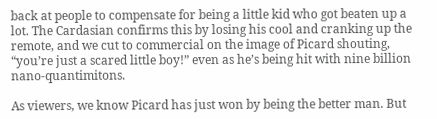back at people to compensate for being a little kid who got beaten up a lot. The Cardasian confirms this by losing his cool and cranking up the remote, and we cut to commercial on the image of Picard shouting, “you’re just a scared little boy!” even as he’s being hit with nine billion nano-quantimitons.

As viewers, we know Picard has just won by being the better man. But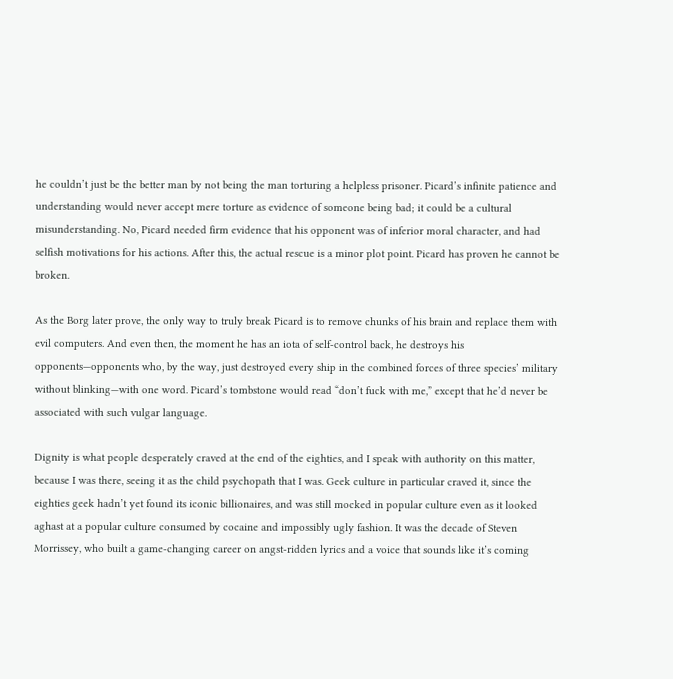he couldn’t just be the better man by not being the man torturing a helpless prisoner. Picard’s infinite patience and understanding would never accept mere torture as evidence of someone being bad; it could be a cultural misunderstanding. No, Picard needed firm evidence that his opponent was of inferior moral character, and had selfish motivations for his actions. After this, the actual rescue is a minor plot point. Picard has proven he cannot be broken.

As the Borg later prove, the only way to truly break Picard is to remove chunks of his brain and replace them with evil computers. And even then, the moment he has an iota of self-control back, he destroys his opponents—opponents who, by the way, just destroyed every ship in the combined forces of three species’ military without blinking—with one word. Picard’s tombstone would read “don’t fuck with me,” except that he’d never be associated with such vulgar language.

Dignity is what people desperately craved at the end of the eighties, and I speak with authority on this matter, because I was there, seeing it as the child psychopath that I was. Geek culture in particular craved it, since the eighties geek hadn’t yet found its iconic billionaires, and was still mocked in popular culture even as it looked aghast at a popular culture consumed by cocaine and impossibly ugly fashion. It was the decade of Steven Morrissey, who built a game-changing career on angst-ridden lyrics and a voice that sounds like it’s coming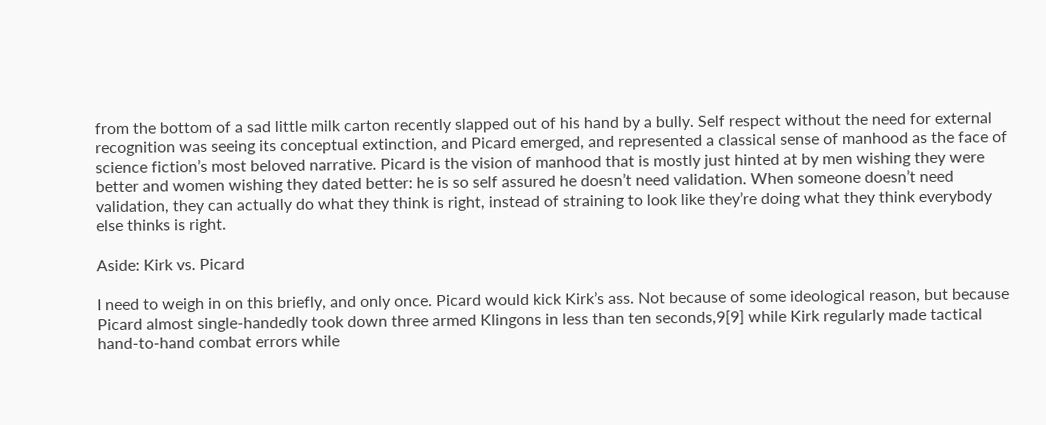from the bottom of a sad little milk carton recently slapped out of his hand by a bully. Self respect without the need for external recognition was seeing its conceptual extinction, and Picard emerged, and represented a classical sense of manhood as the face of science fiction’s most beloved narrative. Picard is the vision of manhood that is mostly just hinted at by men wishing they were better and women wishing they dated better: he is so self assured he doesn’t need validation. When someone doesn’t need validation, they can actually do what they think is right, instead of straining to look like they’re doing what they think everybody else thinks is right.

Aside: Kirk vs. Picard

I need to weigh in on this briefly, and only once. Picard would kick Kirk’s ass. Not because of some ideological reason, but because Picard almost single-handedly took down three armed Klingons in less than ten seconds,9[9] while Kirk regularly made tactical hand-to-hand combat errors while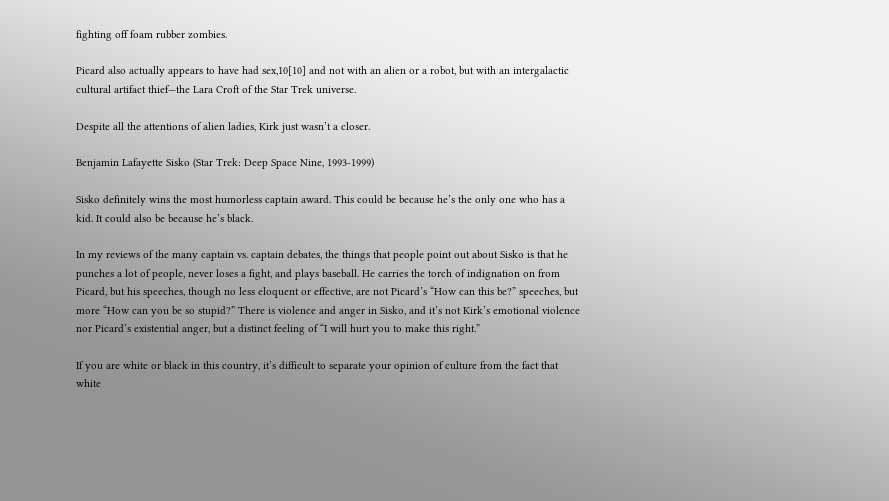fighting off foam rubber zombies.

Picard also actually appears to have had sex,10[10] and not with an alien or a robot, but with an intergalactic cultural artifact thief—the Lara Croft of the Star Trek universe.

Despite all the attentions of alien ladies, Kirk just wasn’t a closer.

Benjamin Lafayette Sisko (Star Trek: Deep Space Nine, 1993-1999)

Sisko definitely wins the most humorless captain award. This could be because he’s the only one who has a kid. It could also be because he’s black.

In my reviews of the many captain vs. captain debates, the things that people point out about Sisko is that he punches a lot of people, never loses a fight, and plays baseball. He carries the torch of indignation on from Picard, but his speeches, though no less eloquent or effective, are not Picard’s “How can this be?” speeches, but more “How can you be so stupid?” There is violence and anger in Sisko, and it’s not Kirk’s emotional violence nor Picard’s existential anger, but a distinct feeling of “I will hurt you to make this right.”

If you are white or black in this country, it’s difficult to separate your opinion of culture from the fact that white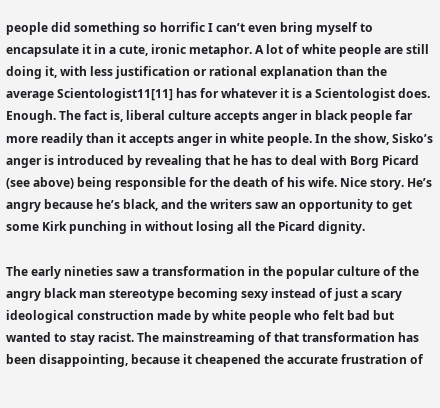people did something so horrific I can’t even bring myself to encapsulate it in a cute, ironic metaphor. A lot of white people are still doing it, with less justification or rational explanation than the average Scientologist11[11] has for whatever it is a Scientologist does. Enough. The fact is, liberal culture accepts anger in black people far more readily than it accepts anger in white people. In the show, Sisko’s anger is introduced by revealing that he has to deal with Borg Picard (see above) being responsible for the death of his wife. Nice story. He’s angry because he’s black, and the writers saw an opportunity to get some Kirk punching in without losing all the Picard dignity.

The early nineties saw a transformation in the popular culture of the angry black man stereotype becoming sexy instead of just a scary ideological construction made by white people who felt bad but wanted to stay racist. The mainstreaming of that transformation has been disappointing, because it cheapened the accurate frustration of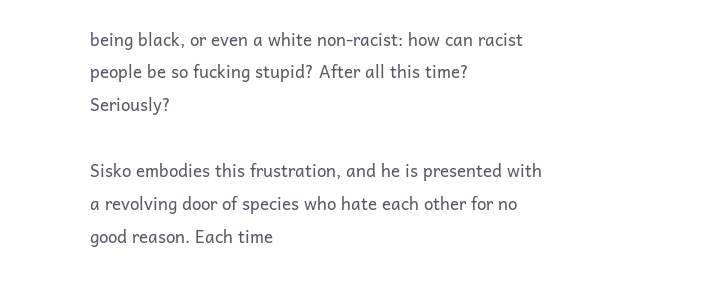being black, or even a white non-racist: how can racist people be so fucking stupid? After all this time? Seriously?

Sisko embodies this frustration, and he is presented with a revolving door of species who hate each other for no good reason. Each time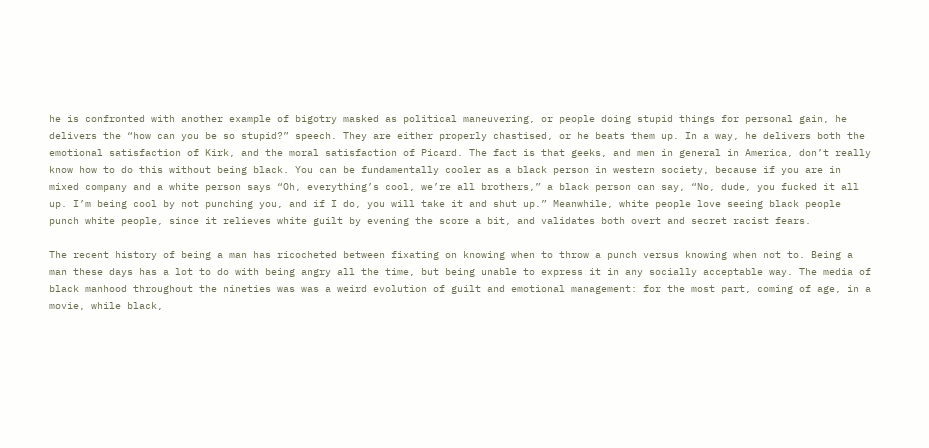he is confronted with another example of bigotry masked as political maneuvering, or people doing stupid things for personal gain, he delivers the “how can you be so stupid?” speech. They are either properly chastised, or he beats them up. In a way, he delivers both the emotional satisfaction of Kirk, and the moral satisfaction of Picard. The fact is that geeks, and men in general in America, don’t really know how to do this without being black. You can be fundamentally cooler as a black person in western society, because if you are in mixed company and a white person says “Oh, everything’s cool, we’re all brothers,” a black person can say, “No, dude, you fucked it all up. I’m being cool by not punching you, and if I do, you will take it and shut up.” Meanwhile, white people love seeing black people punch white people, since it relieves white guilt by evening the score a bit, and validates both overt and secret racist fears.

The recent history of being a man has ricocheted between fixating on knowing when to throw a punch versus knowing when not to. Being a man these days has a lot to do with being angry all the time, but being unable to express it in any socially acceptable way. The media of black manhood throughout the nineties was was a weird evolution of guilt and emotional management: for the most part, coming of age, in a movie, while black,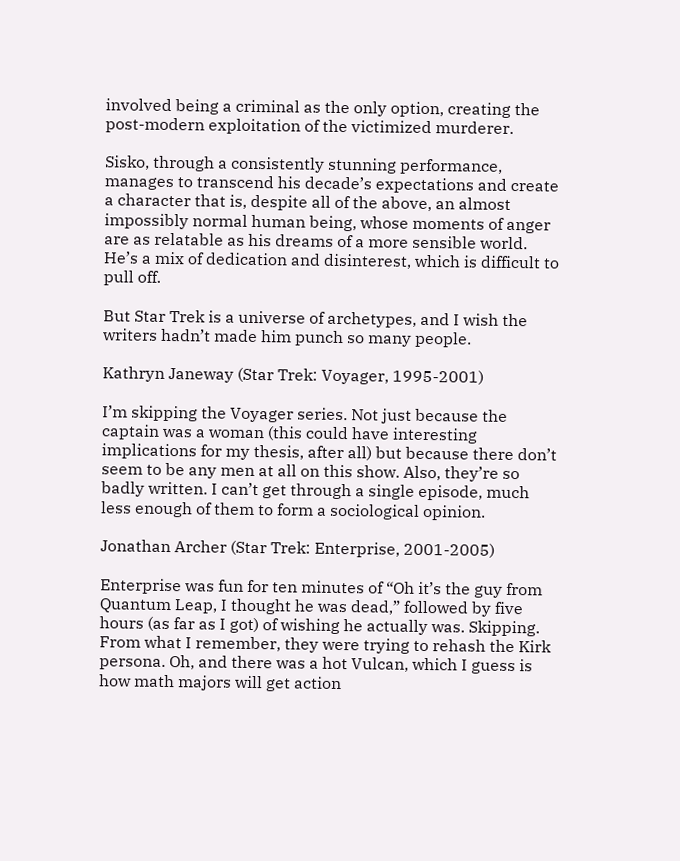involved being a criminal as the only option, creating the post-modern exploitation of the victimized murderer.

Sisko, through a consistently stunning performance, manages to transcend his decade’s expectations and create a character that is, despite all of the above, an almost impossibly normal human being, whose moments of anger are as relatable as his dreams of a more sensible world. He’s a mix of dedication and disinterest, which is difficult to pull off.

But Star Trek is a universe of archetypes, and I wish the writers hadn’t made him punch so many people.

Kathryn Janeway (Star Trek: Voyager, 1995-2001)

I’m skipping the Voyager series. Not just because the captain was a woman (this could have interesting implications for my thesis, after all) but because there don’t seem to be any men at all on this show. Also, they’re so badly written. I can’t get through a single episode, much less enough of them to form a sociological opinion.

Jonathan Archer (Star Trek: Enterprise, 2001-2005)

Enterprise was fun for ten minutes of “Oh it’s the guy from Quantum Leap, I thought he was dead,” followed by five hours (as far as I got) of wishing he actually was. Skipping. From what I remember, they were trying to rehash the Kirk persona. Oh, and there was a hot Vulcan, which I guess is how math majors will get action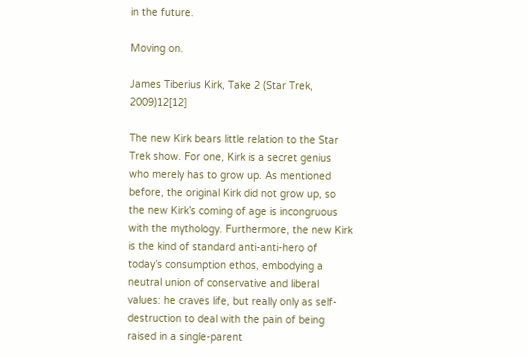in the future.

Moving on.

James Tiberius Kirk, Take 2 (Star Trek, 2009)12[12]

The new Kirk bears little relation to the Star Trek show. For one, Kirk is a secret genius who merely has to grow up. As mentioned before, the original Kirk did not grow up, so the new Kirk’s coming of age is incongruous with the mythology. Furthermore, the new Kirk is the kind of standard anti-anti-hero of today’s consumption ethos, embodying a neutral union of conservative and liberal values: he craves life, but really only as self-destruction to deal with the pain of being raised in a single-parent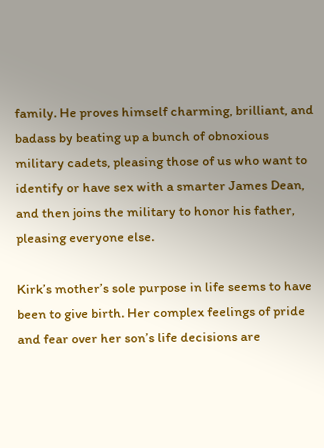family. He proves himself charming, brilliant, and badass by beating up a bunch of obnoxious military cadets, pleasing those of us who want to identify or have sex with a smarter James Dean, and then joins the military to honor his father, pleasing everyone else.

Kirk’s mother’s sole purpose in life seems to have been to give birth. Her complex feelings of pride and fear over her son’s life decisions are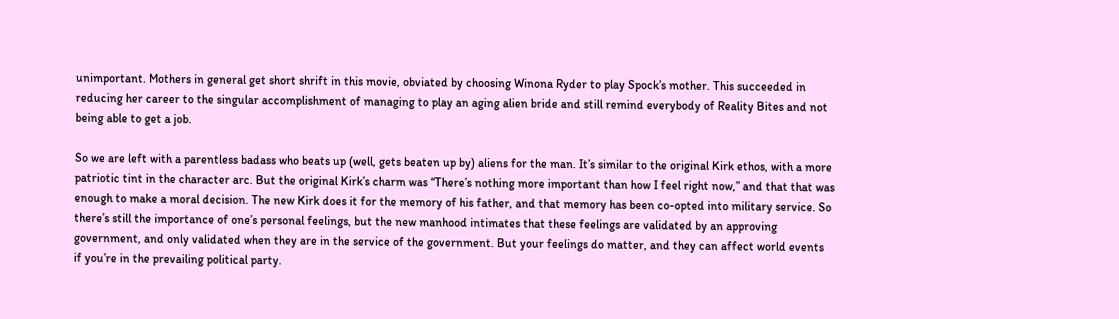unimportant. Mothers in general get short shrift in this movie, obviated by choosing Winona Ryder to play Spock’s mother. This succeeded in reducing her career to the singular accomplishment of managing to play an aging alien bride and still remind everybody of Reality Bites and not being able to get a job.

So we are left with a parentless badass who beats up (well, gets beaten up by) aliens for the man. It’s similar to the original Kirk ethos, with a more patriotic tint in the character arc. But the original Kirk’s charm was “There’s nothing more important than how I feel right now,” and that that was enough to make a moral decision. The new Kirk does it for the memory of his father, and that memory has been co-opted into military service. So there’s still the importance of one’s personal feelings, but the new manhood intimates that these feelings are validated by an approving government, and only validated when they are in the service of the government. But your feelings do matter, and they can affect world events if you’re in the prevailing political party.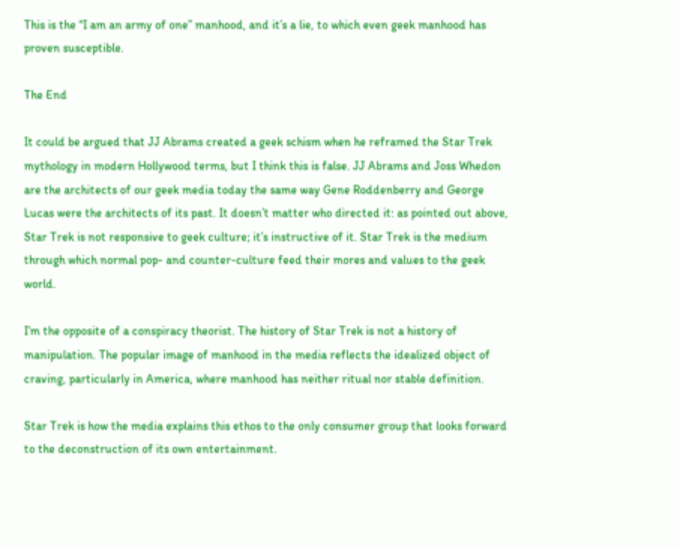This is the “I am an army of one” manhood, and it’s a lie, to which even geek manhood has proven susceptible.

The End

It could be argued that JJ Abrams created a geek schism when he reframed the Star Trek mythology in modern Hollywood terms, but I think this is false. JJ Abrams and Joss Whedon are the architects of our geek media today the same way Gene Roddenberry and George Lucas were the architects of its past. It doesn’t matter who directed it: as pointed out above, Star Trek is not responsive to geek culture; it’s instructive of it. Star Trek is the medium through which normal pop- and counter-culture feed their mores and values to the geek world.

I’m the opposite of a conspiracy theorist. The history of Star Trek is not a history of manipulation. The popular image of manhood in the media reflects the idealized object of craving, particularly in America, where manhood has neither ritual nor stable definition.

Star Trek is how the media explains this ethos to the only consumer group that looks forward to the deconstruction of its own entertainment.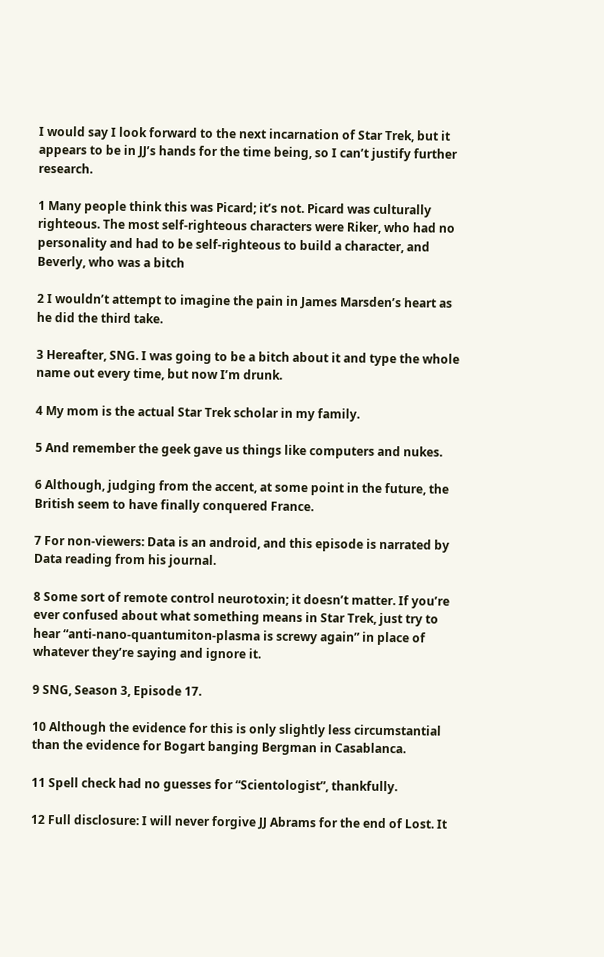I would say I look forward to the next incarnation of Star Trek, but it appears to be in JJ’s hands for the time being, so I can’t justify further research.

1 Many people think this was Picard; it’s not. Picard was culturally righteous. The most self-righteous characters were Riker, who had no personality and had to be self-righteous to build a character, and Beverly, who was a bitch

2 I wouldn’t attempt to imagine the pain in James Marsden’s heart as he did the third take.

3 Hereafter, SNG. I was going to be a bitch about it and type the whole name out every time, but now I’m drunk.

4 My mom is the actual Star Trek scholar in my family.

5 And remember the geek gave us things like computers and nukes.

6 Although, judging from the accent, at some point in the future, the British seem to have finally conquered France.

7 For non-viewers: Data is an android, and this episode is narrated by Data reading from his journal.

8 Some sort of remote control neurotoxin; it doesn’t matter. If you’re ever confused about what something means in Star Trek, just try to hear “anti-nano-quantumiton-plasma is screwy again” in place of whatever they’re saying and ignore it.

9 SNG, Season 3, Episode 17.

10 Although the evidence for this is only slightly less circumstantial than the evidence for Bogart banging Bergman in Casablanca.

11 Spell check had no guesses for “Scientologist”, thankfully.

12 Full disclosure: I will never forgive JJ Abrams for the end of Lost. It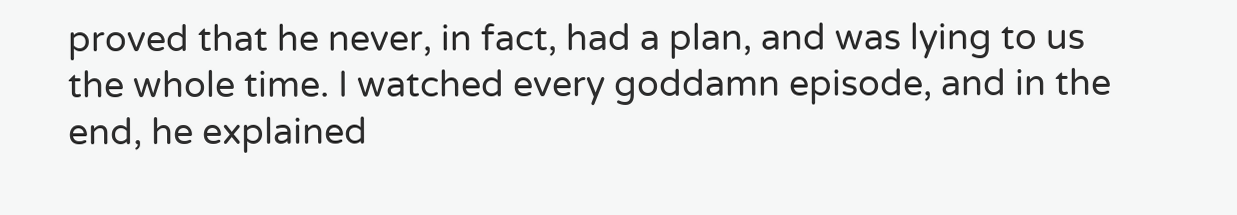proved that he never, in fact, had a plan, and was lying to us the whole time. I watched every goddamn episode, and in the end, he explained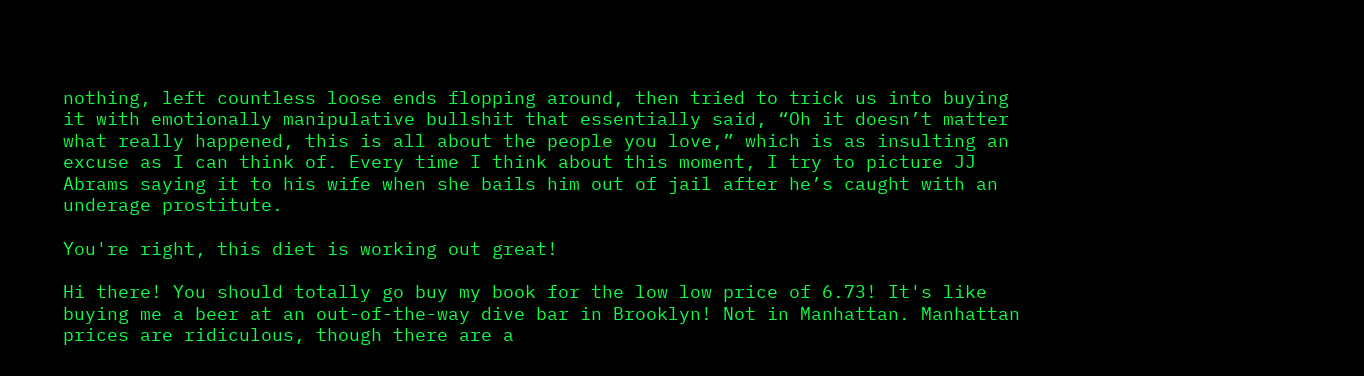nothing, left countless loose ends flopping around, then tried to trick us into buying it with emotionally manipulative bullshit that essentially said, “Oh it doesn’t matter what really happened, this is all about the people you love,” which is as insulting an excuse as I can think of. Every time I think about this moment, I try to picture JJ Abrams saying it to his wife when she bails him out of jail after he’s caught with an underage prostitute.

You're right, this diet is working out great!

Hi there! You should totally go buy my book for the low low price of 6.73! It's like buying me a beer at an out-of-the-way dive bar in Brooklyn! Not in Manhattan. Manhattan prices are ridiculous, though there are a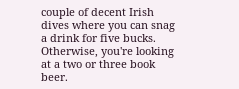couple of decent Irish dives where you can snag a drink for five bucks. Otherwise, you're looking at a two or three book beer.